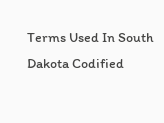Terms Used In South Dakota Codified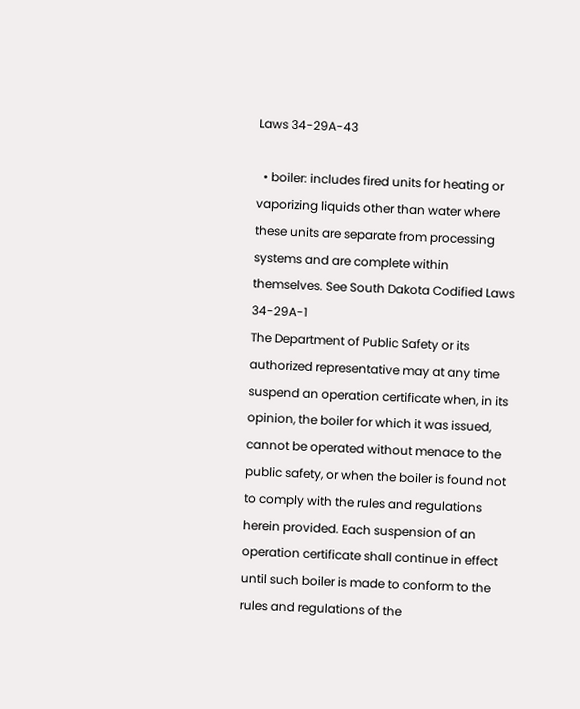Laws 34-29A-43

  • boiler: includes fired units for heating or vaporizing liquids other than water where these units are separate from processing systems and are complete within themselves. See South Dakota Codified Laws 34-29A-1
The Department of Public Safety or its authorized representative may at any time suspend an operation certificate when, in its opinion, the boiler for which it was issued, cannot be operated without menace to the public safety, or when the boiler is found not to comply with the rules and regulations herein provided. Each suspension of an operation certificate shall continue in effect until such boiler is made to conform to the rules and regulations of the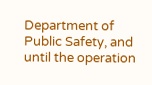Department of Public Safety, and until the operation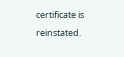certificate is reinstated.